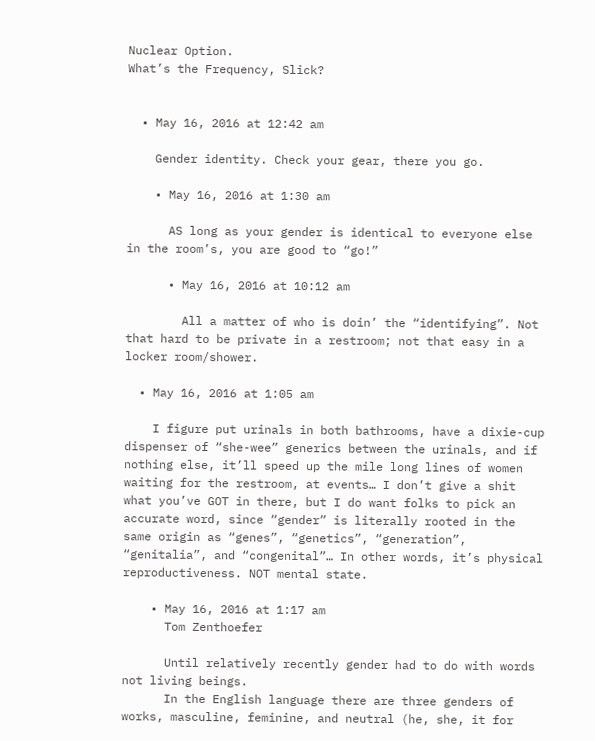Nuclear Option.
What’s the Frequency, Slick?


  • May 16, 2016 at 12:42 am

    Gender identity. Check your gear, there you go.

    • May 16, 2016 at 1:30 am

      AS long as your gender is identical to everyone else in the room’s, you are good to “go!”

      • May 16, 2016 at 10:12 am

        All a matter of who is doin’ the “identifying”. Not that hard to be private in a restroom; not that easy in a locker room/shower.

  • May 16, 2016 at 1:05 am

    I figure put urinals in both bathrooms, have a dixie-cup dispenser of “she-wee” generics between the urinals, and if nothing else, it’ll speed up the mile long lines of women waiting for the restroom, at events… I don’t give a shit what you’ve GOT in there, but I do want folks to pick an accurate word, since “gender” is literally rooted in the same origin as “genes”, “genetics”, “generation”, “genitalia”, and “congenital”… In other words, it’s physical reproductiveness. NOT mental state.

    • May 16, 2016 at 1:17 am
      Tom Zenthoefer

      Until relatively recently gender had to do with words not living beings.
      In the English language there are three genders of works, masculine, feminine, and neutral (he, she, it for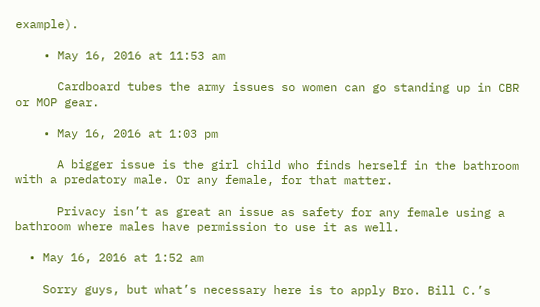example).

    • May 16, 2016 at 11:53 am

      Cardboard tubes the army issues so women can go standing up in CBR or MOP gear.

    • May 16, 2016 at 1:03 pm

      A bigger issue is the girl child who finds herself in the bathroom with a predatory male. Or any female, for that matter.

      Privacy isn’t as great an issue as safety for any female using a bathroom where males have permission to use it as well.

  • May 16, 2016 at 1:52 am

    Sorry guys, but what’s necessary here is to apply Bro. Bill C.’s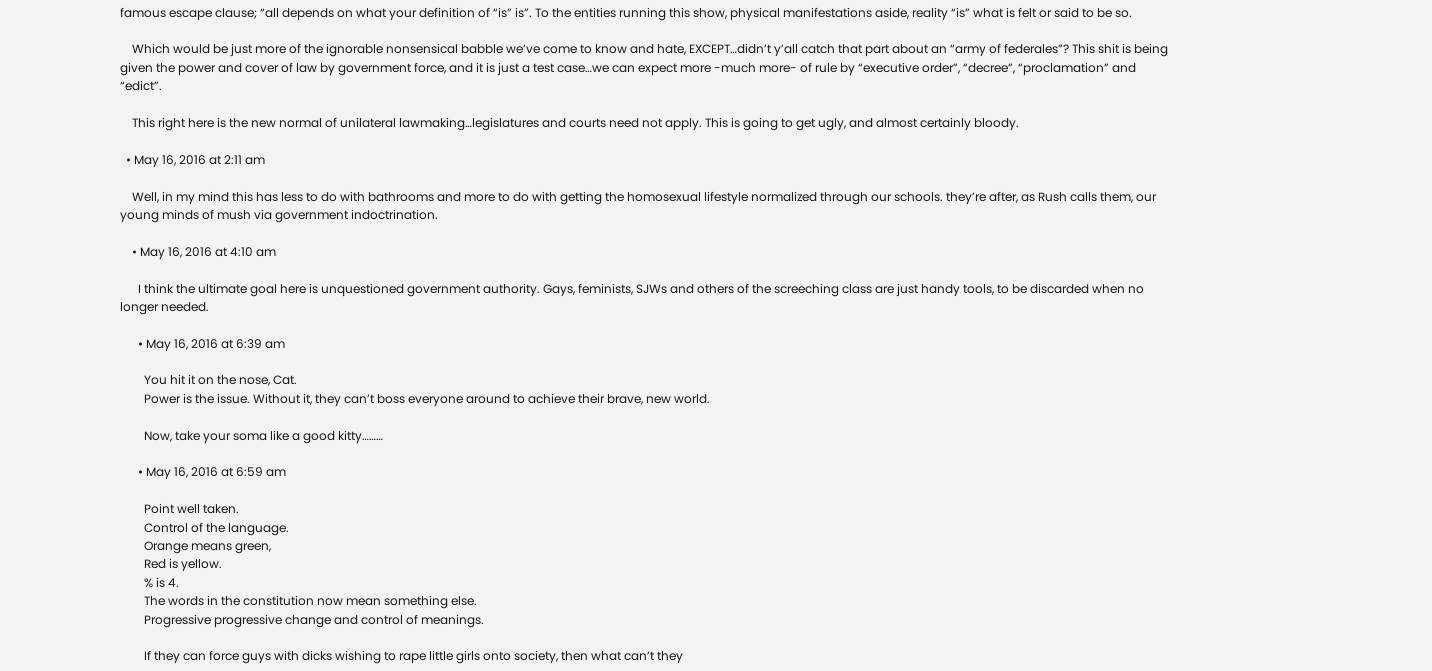famous escape clause; “all depends on what your definition of “is” is”. To the entities running this show, physical manifestations aside, reality “is” what is felt or said to be so.

    Which would be just more of the ignorable nonsensical babble we’ve come to know and hate, EXCEPT…didn’t y’all catch that part about an “army of federales”? This shit is being given the power and cover of law by government force, and it is just a test case…we can expect more -much more- of rule by “executive order”, “decree”, “proclamation” and “edict”.

    This right here is the new normal of unilateral lawmaking…legislatures and courts need not apply. This is going to get ugly, and almost certainly bloody.

  • May 16, 2016 at 2:11 am

    Well, in my mind this has less to do with bathrooms and more to do with getting the homosexual lifestyle normalized through our schools. they’re after, as Rush calls them, our young minds of mush via government indoctrination.

    • May 16, 2016 at 4:10 am

      I think the ultimate goal here is unquestioned government authority. Gays, feminists, SJWs and others of the screeching class are just handy tools, to be discarded when no longer needed.

      • May 16, 2016 at 6:39 am

        You hit it on the nose, Cat.
        Power is the issue. Without it, they can’t boss everyone around to achieve their brave, new world.

        Now, take your soma like a good kitty………

      • May 16, 2016 at 6:59 am

        Point well taken.
        Control of the language.
        Orange means green,
        Red is yellow.
        % is 4.
        The words in the constitution now mean something else.
        Progressive progressive change and control of meanings.

        If they can force guys with dicks wishing to rape little girls onto society, then what can’t they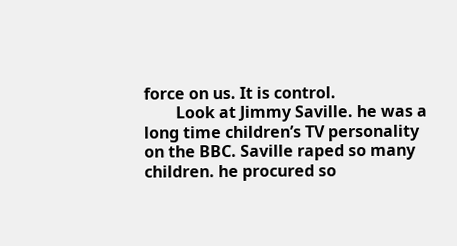force on us. It is control.
        Look at Jimmy Saville. he was a long time children’s TV personality on the BBC. Saville raped so many children. he procured so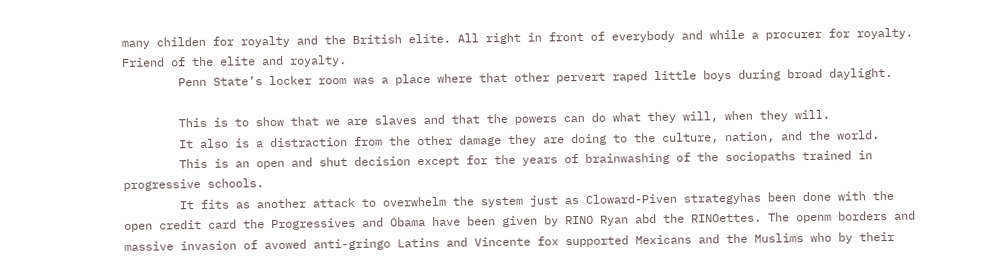many childen for royalty and the British elite. All right in front of everybody and while a procurer for royalty. Friend of the elite and royalty.
        Penn State’s locker room was a place where that other pervert raped little boys during broad daylight.

        This is to show that we are slaves and that the powers can do what they will, when they will.
        It also is a distraction from the other damage they are doing to the culture, nation, and the world.
        This is an open and shut decision except for the years of brainwashing of the sociopaths trained in progressive schools.
        It fits as another attack to overwhelm the system just as Cloward-Piven strategyhas been done with the open credit card the Progressives and Obama have been given by RINO Ryan abd the RINOettes. The openm borders and massive invasion of avowed anti-gringo Latins and Vincente fox supported Mexicans and the Muslims who by their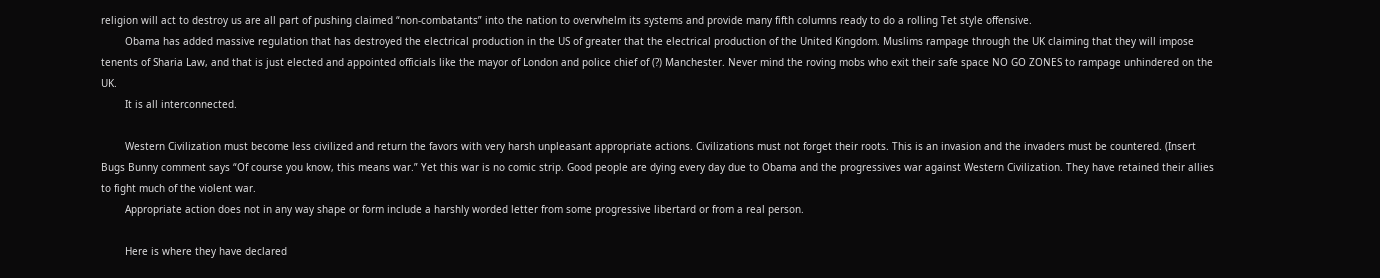religion will act to destroy us are all part of pushing claimed “non-combatants” into the nation to overwhelm its systems and provide many fifth columns ready to do a rolling Tet style offensive.
        Obama has added massive regulation that has destroyed the electrical production in the US of greater that the electrical production of the United Kingdom. Muslims rampage through the UK claiming that they will impose tenents of Sharia Law, and that is just elected and appointed officials like the mayor of London and police chief of (?) Manchester. Never mind the roving mobs who exit their safe space NO GO ZONES to rampage unhindered on the UK.
        It is all interconnected.

        Western Civilization must become less civilized and return the favors with very harsh unpleasant appropriate actions. Civilizations must not forget their roots. This is an invasion and the invaders must be countered. (Insert Bugs Bunny comment says “Of course you know, this means war.” Yet this war is no comic strip. Good people are dying every day due to Obama and the progressives war against Western Civilization. They have retained their allies to fight much of the violent war.
        Appropriate action does not in any way shape or form include a harshly worded letter from some progressive libertard or from a real person.

        Here is where they have declared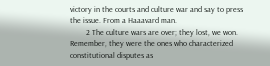victory in the courts and culture war and say to press the issue. From a Haaavard man.
        2 The culture wars are over; they lost, we won. Remember, they were the ones who characterized constitutional disputes as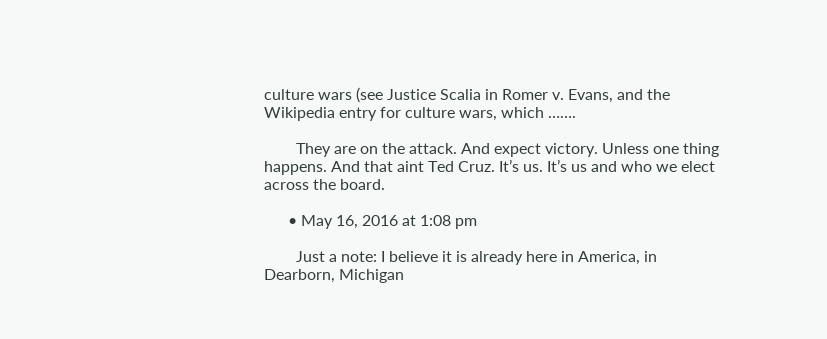culture wars (see Justice Scalia in Romer v. Evans, and the Wikipedia entry for culture wars, which …….

        They are on the attack. And expect victory. Unless one thing happens. And that aint Ted Cruz. It’s us. It’s us and who we elect across the board.

      • May 16, 2016 at 1:08 pm

        Just a note: I believe it is already here in America, in Dearborn, Michigan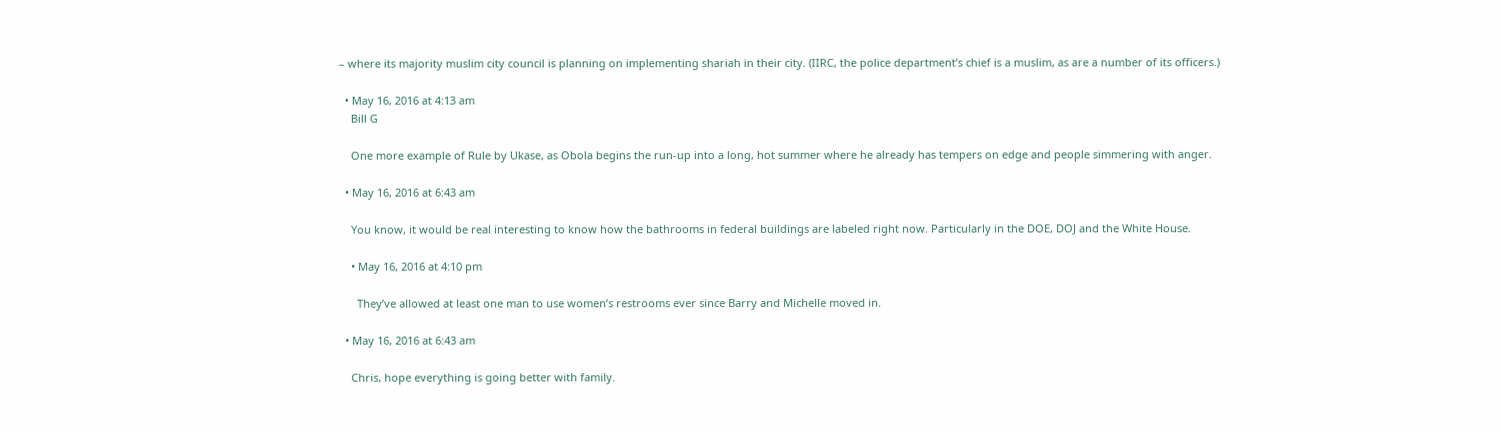– where its majority muslim city council is planning on implementing shariah in their city. (IIRC, the police department’s chief is a muslim, as are a number of its officers.)

  • May 16, 2016 at 4:13 am
    Bill G

    One more example of Rule by Ukase, as Obola begins the run-up into a long, hot summer where he already has tempers on edge and people simmering with anger.

  • May 16, 2016 at 6:43 am

    You know, it would be real interesting to know how the bathrooms in federal buildings are labeled right now. Particularly in the DOE, DOJ and the White House.

    • May 16, 2016 at 4:10 pm

      They’ve allowed at least one man to use women’s restrooms ever since Barry and Michelle moved in.

  • May 16, 2016 at 6:43 am

    Chris, hope everything is going better with family.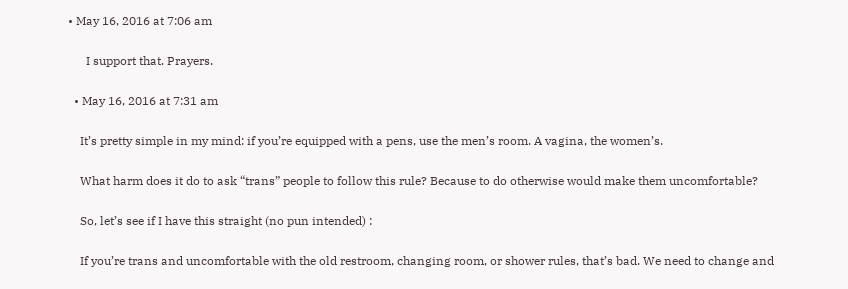• May 16, 2016 at 7:06 am

      I support that. Prayers.

  • May 16, 2016 at 7:31 am

    It’s pretty simple in my mind: if you’re equipped with a pens, use the men’s room. A vagina, the women’s.

    What harm does it do to ask “trans” people to follow this rule? Because to do otherwise would make them uncomfortable?

    So, let’s see if I have this straight (no pun intended) :

    If you’re trans and uncomfortable with the old restroom, changing room, or shower rules, that’s bad. We need to change and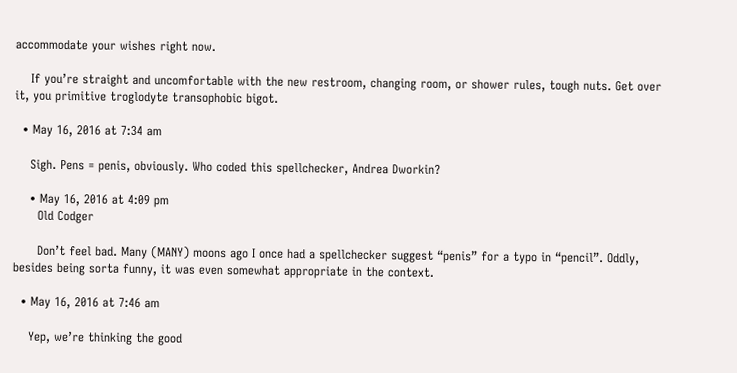accommodate your wishes right now.

    If you’re straight and uncomfortable with the new restroom, changing room, or shower rules, tough nuts. Get over it, you primitive troglodyte transophobic bigot.

  • May 16, 2016 at 7:34 am

    Sigh. Pens = penis, obviously. Who coded this spellchecker, Andrea Dworkin?

    • May 16, 2016 at 4:09 pm
      Old Codger

      Don’t feel bad. Many (MANY) moons ago I once had a spellchecker suggest “penis” for a typo in “pencil”. Oddly, besides being sorta funny, it was even somewhat appropriate in the context.

  • May 16, 2016 at 7:46 am

    Yep, we’re thinking the good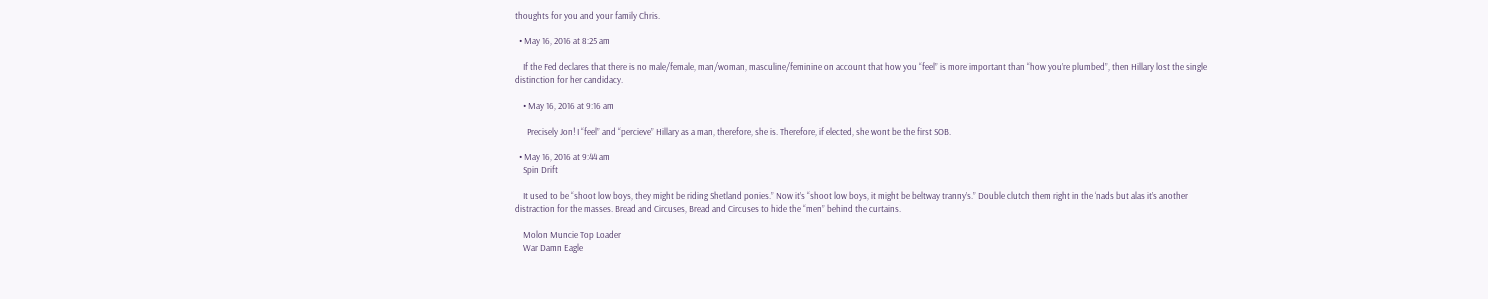thoughts for you and your family Chris.

  • May 16, 2016 at 8:25 am

    If the Fed declares that there is no male/female, man/woman, masculine/feminine on account that how you “feel” is more important than “how you’re plumbed”, then Hillary lost the single distinction for her candidacy.

    • May 16, 2016 at 9:16 am

      Precisely Jon! I “feel” and “percieve” Hillary as a man, therefore, she is. Therefore, if elected, she wont be the first SOB.

  • May 16, 2016 at 9:44 am
    Spin Drift

    It used to be “shoot low boys, they might be riding Shetland ponies.” Now it’s “shoot low boys, it might be beltway tranny’s.” Double clutch them right in the ‘nads but alas it’s another distraction for the masses. Bread and Circuses, Bread and Circuses to hide the “men” behind the curtains.

    Molon Muncie Top Loader
    War Damn Eagle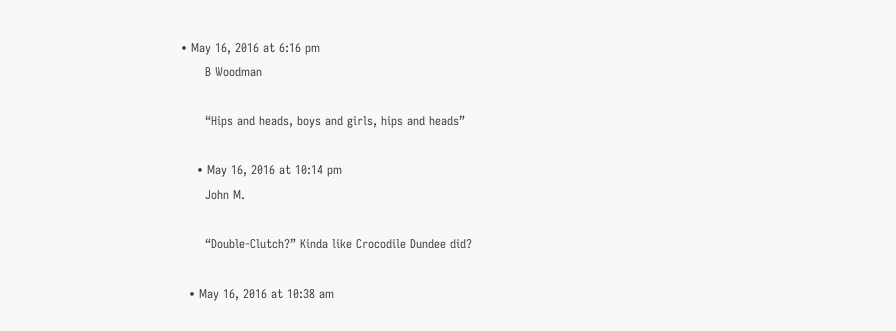• May 16, 2016 at 6:16 pm
      B Woodman

      “Hips and heads, boys and girls, hips and heads”

    • May 16, 2016 at 10:14 pm
      John M.

      “Double-Clutch?” Kinda like Crocodile Dundee did?

  • May 16, 2016 at 10:38 am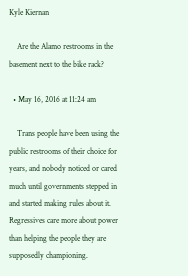Kyle Kiernan

    Are the Alamo restrooms in the basement next to the bike rack?

  • May 16, 2016 at 11:24 am

    Trans people have been using the public restrooms of their choice for years, and nobody noticed or cared much until governments stepped in and started making rules about it. Regressives care more about power than helping the people they are supposedly championing.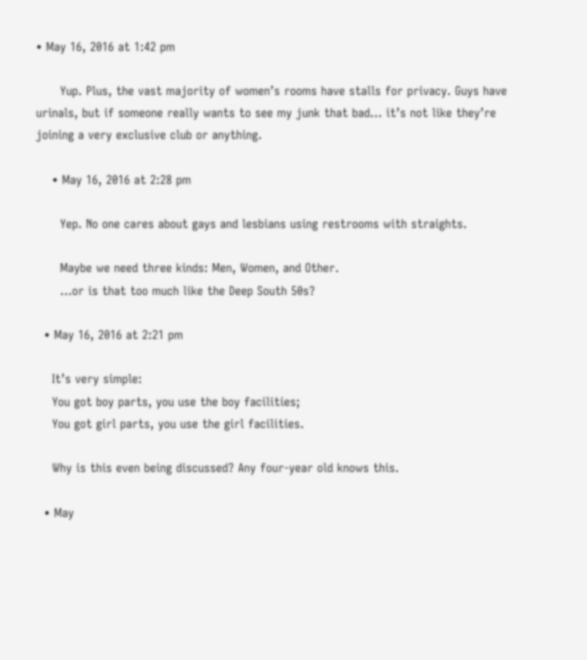• May 16, 2016 at 1:42 pm

      Yup. Plus, the vast majority of women’s rooms have stalls for privacy. Guys have urinals, but if someone really wants to see my junk that bad… it’s not like they’re joining a very exclusive club or anything.

    • May 16, 2016 at 2:28 pm

      Yep. No one cares about gays and lesbians using restrooms with straights.

      Maybe we need three kinds: Men, Women, and Other.
      …or is that too much like the Deep South 50s?

  • May 16, 2016 at 2:21 pm

    It’s very simple:
    You got boy parts, you use the boy facilities;
    You got girl parts, you use the girl facilities.

    Why is this even being discussed? Any four-year old knows this.

  • May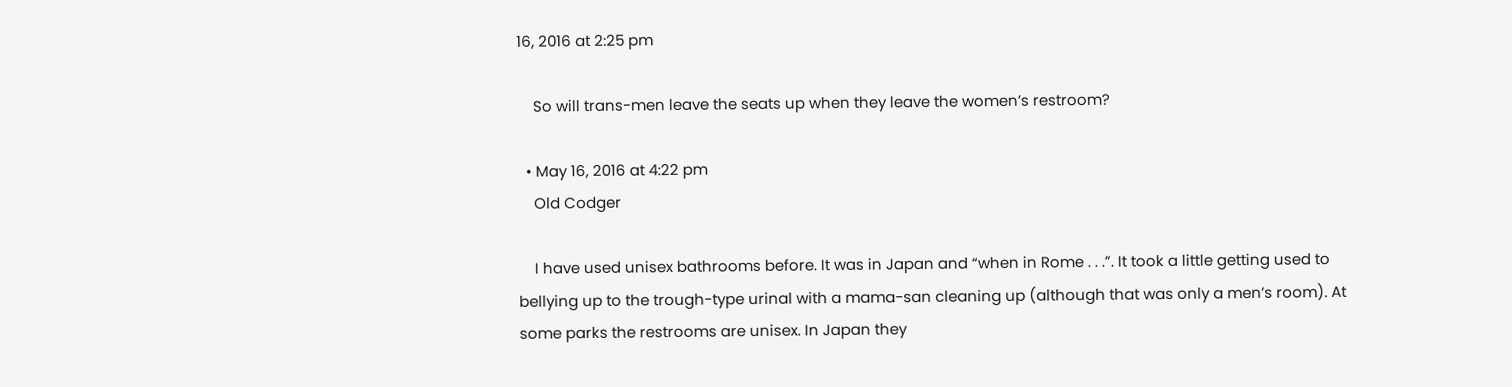16, 2016 at 2:25 pm

    So will trans-men leave the seats up when they leave the women’s restroom?

  • May 16, 2016 at 4:22 pm
    Old Codger

    I have used unisex bathrooms before. It was in Japan and “when in Rome . . .”. It took a little getting used to bellying up to the trough-type urinal with a mama-san cleaning up (although that was only a men’s room). At some parks the restrooms are unisex. In Japan they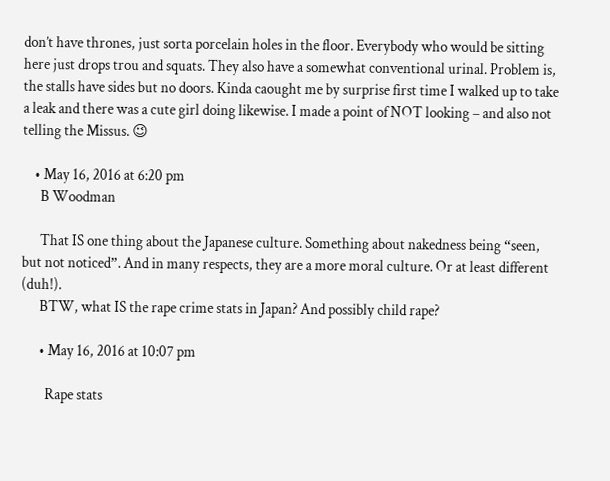don’t have thrones, just sorta porcelain holes in the floor. Everybody who would be sitting here just drops trou and squats. They also have a somewhat conventional urinal. Problem is, the stalls have sides but no doors. Kinda caought me by surprise first time I walked up to take a leak and there was a cute girl doing likewise. I made a point of NOT looking – and also not telling the Missus. 😉

    • May 16, 2016 at 6:20 pm
      B Woodman

      That IS one thing about the Japanese culture. Something about nakedness being “seen, but not noticed”. And in many respects, they are a more moral culture. Or at least different (duh!).
      BTW, what IS the rape crime stats in Japan? And possibly child rape?

      • May 16, 2016 at 10:07 pm

        Rape stats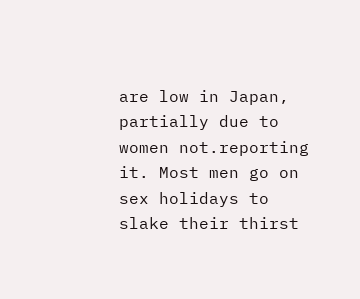are low in Japan, partially due to women not.reporting it. Most men go on sex holidays to slake their thirst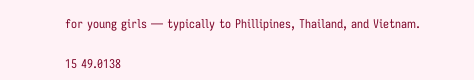for young girls — typically to Phillipines, Thailand, and Vietnam.

15 49.0138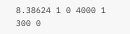8.38624 1 0 4000 1 300 0